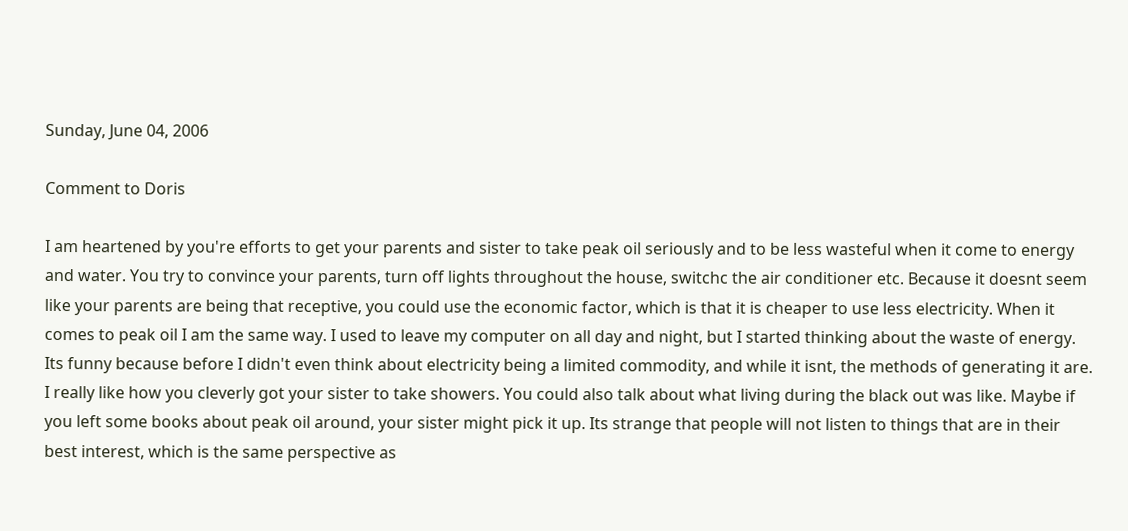Sunday, June 04, 2006

Comment to Doris

I am heartened by you're efforts to get your parents and sister to take peak oil seriously and to be less wasteful when it come to energy and water. You try to convince your parents, turn off lights throughout the house, switchc the air conditioner etc. Because it doesnt seem like your parents are being that receptive, you could use the economic factor, which is that it is cheaper to use less electricity. When it comes to peak oil I am the same way. I used to leave my computer on all day and night, but I started thinking about the waste of energy. Its funny because before I didn't even think about electricity being a limited commodity, and while it isnt, the methods of generating it are. I really like how you cleverly got your sister to take showers. You could also talk about what living during the black out was like. Maybe if you left some books about peak oil around, your sister might pick it up. Its strange that people will not listen to things that are in their best interest, which is the same perspective as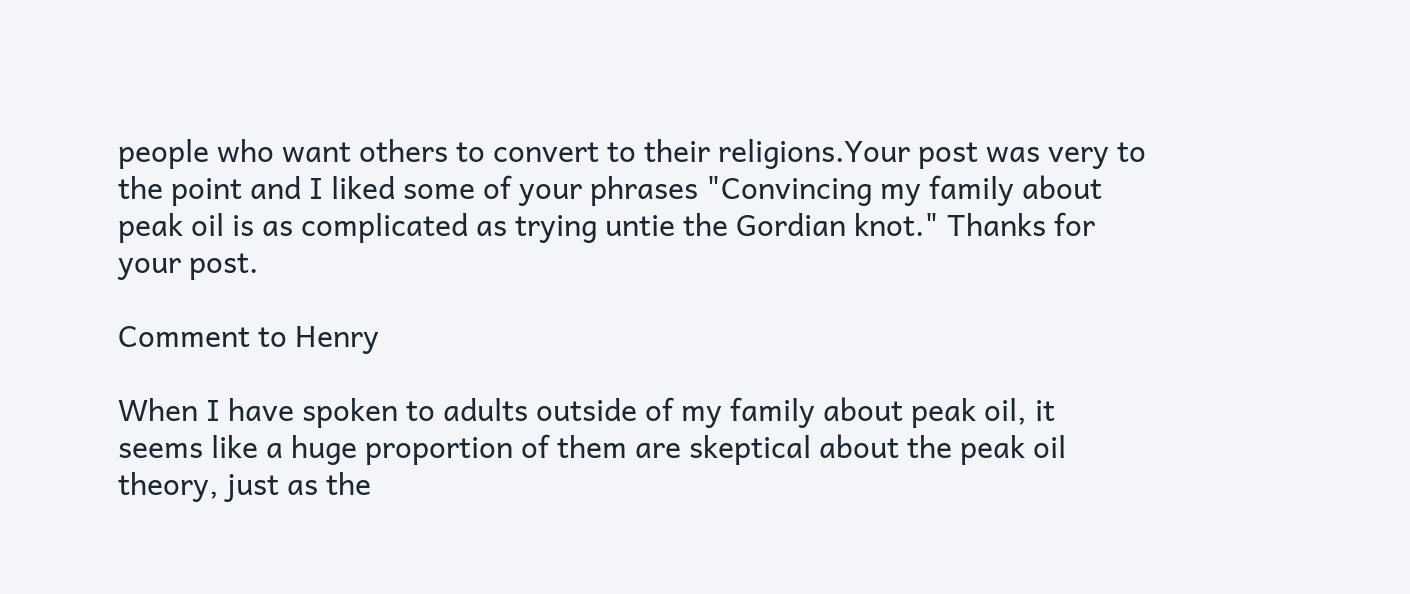people who want others to convert to their religions.Your post was very to the point and I liked some of your phrases "Convincing my family about peak oil is as complicated as trying untie the Gordian knot." Thanks for your post.

Comment to Henry

When I have spoken to adults outside of my family about peak oil, it seems like a huge proportion of them are skeptical about the peak oil theory, just as the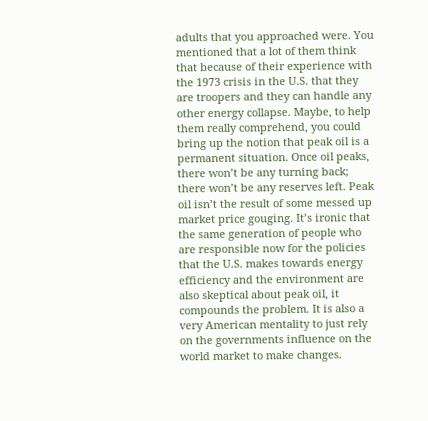adults that you approached were. You mentioned that a lot of them think that because of their experience with the 1973 crisis in the U.S. that they are troopers and they can handle any other energy collapse. Maybe, to help them really comprehend, you could bring up the notion that peak oil is a permanent situation. Once oil peaks, there won’t be any turning back; there won’t be any reserves left. Peak oil isn’t the result of some messed up market price gouging. It’s ironic that the same generation of people who are responsible now for the policies that the U.S. makes towards energy efficiency and the environment are also skeptical about peak oil, it compounds the problem. It is also a very American mentality to just rely on the governments influence on the world market to make changes.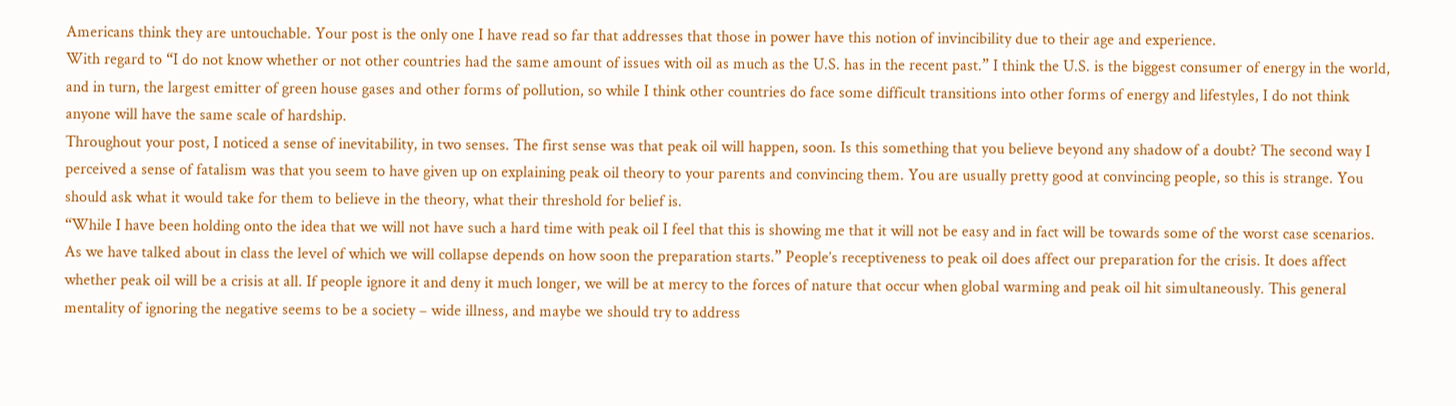Americans think they are untouchable. Your post is the only one I have read so far that addresses that those in power have this notion of invincibility due to their age and experience.
With regard to “I do not know whether or not other countries had the same amount of issues with oil as much as the U.S. has in the recent past.” I think the U.S. is the biggest consumer of energy in the world, and in turn, the largest emitter of green house gases and other forms of pollution, so while I think other countries do face some difficult transitions into other forms of energy and lifestyles, I do not think anyone will have the same scale of hardship.
Throughout your post, I noticed a sense of inevitability, in two senses. The first sense was that peak oil will happen, soon. Is this something that you believe beyond any shadow of a doubt? The second way I perceived a sense of fatalism was that you seem to have given up on explaining peak oil theory to your parents and convincing them. You are usually pretty good at convincing people, so this is strange. You should ask what it would take for them to believe in the theory, what their threshold for belief is.
“While I have been holding onto the idea that we will not have such a hard time with peak oil I feel that this is showing me that it will not be easy and in fact will be towards some of the worst case scenarios. As we have talked about in class the level of which we will collapse depends on how soon the preparation starts.” People’s receptiveness to peak oil does affect our preparation for the crisis. It does affect whether peak oil will be a crisis at all. If people ignore it and deny it much longer, we will be at mercy to the forces of nature that occur when global warming and peak oil hit simultaneously. This general mentality of ignoring the negative seems to be a society – wide illness, and maybe we should try to address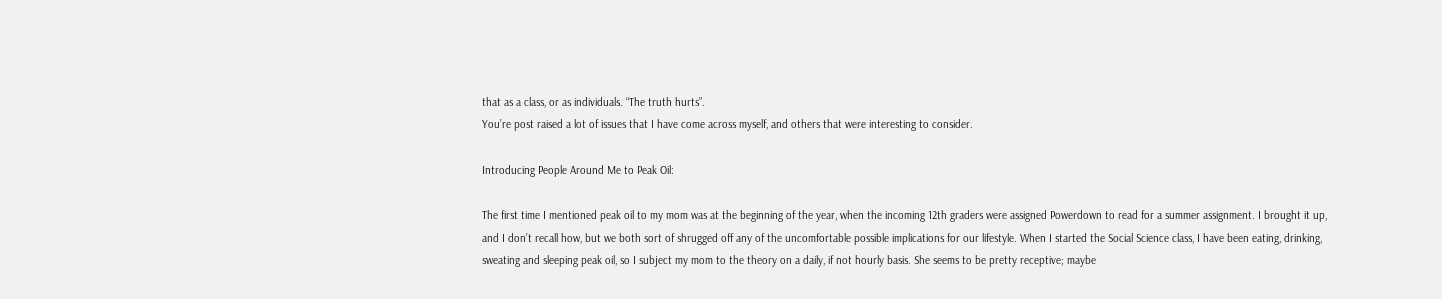that as a class, or as individuals. “The truth hurts”.
You’re post raised a lot of issues that I have come across myself, and others that were interesting to consider.

Introducing People Around Me to Peak Oil:

The first time I mentioned peak oil to my mom was at the beginning of the year, when the incoming 12th graders were assigned Powerdown to read for a summer assignment. I brought it up, and I don’t recall how, but we both sort of shrugged off any of the uncomfortable possible implications for our lifestyle. When I started the Social Science class, I have been eating, drinking, sweating and sleeping peak oil, so I subject my mom to the theory on a daily, if not hourly basis. She seems to be pretty receptive; maybe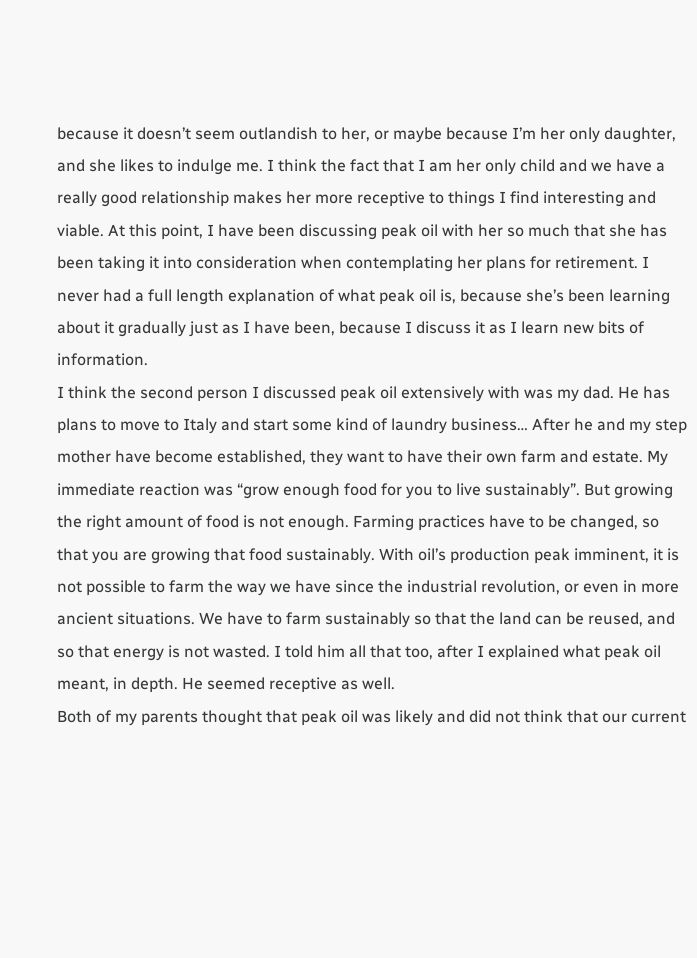because it doesn’t seem outlandish to her, or maybe because I’m her only daughter, and she likes to indulge me. I think the fact that I am her only child and we have a really good relationship makes her more receptive to things I find interesting and viable. At this point, I have been discussing peak oil with her so much that she has been taking it into consideration when contemplating her plans for retirement. I never had a full length explanation of what peak oil is, because she’s been learning about it gradually just as I have been, because I discuss it as I learn new bits of information.
I think the second person I discussed peak oil extensively with was my dad. He has plans to move to Italy and start some kind of laundry business… After he and my step mother have become established, they want to have their own farm and estate. My immediate reaction was “grow enough food for you to live sustainably”. But growing the right amount of food is not enough. Farming practices have to be changed, so that you are growing that food sustainably. With oil’s production peak imminent, it is not possible to farm the way we have since the industrial revolution, or even in more ancient situations. We have to farm sustainably so that the land can be reused, and so that energy is not wasted. I told him all that too, after I explained what peak oil meant, in depth. He seemed receptive as well.
Both of my parents thought that peak oil was likely and did not think that our current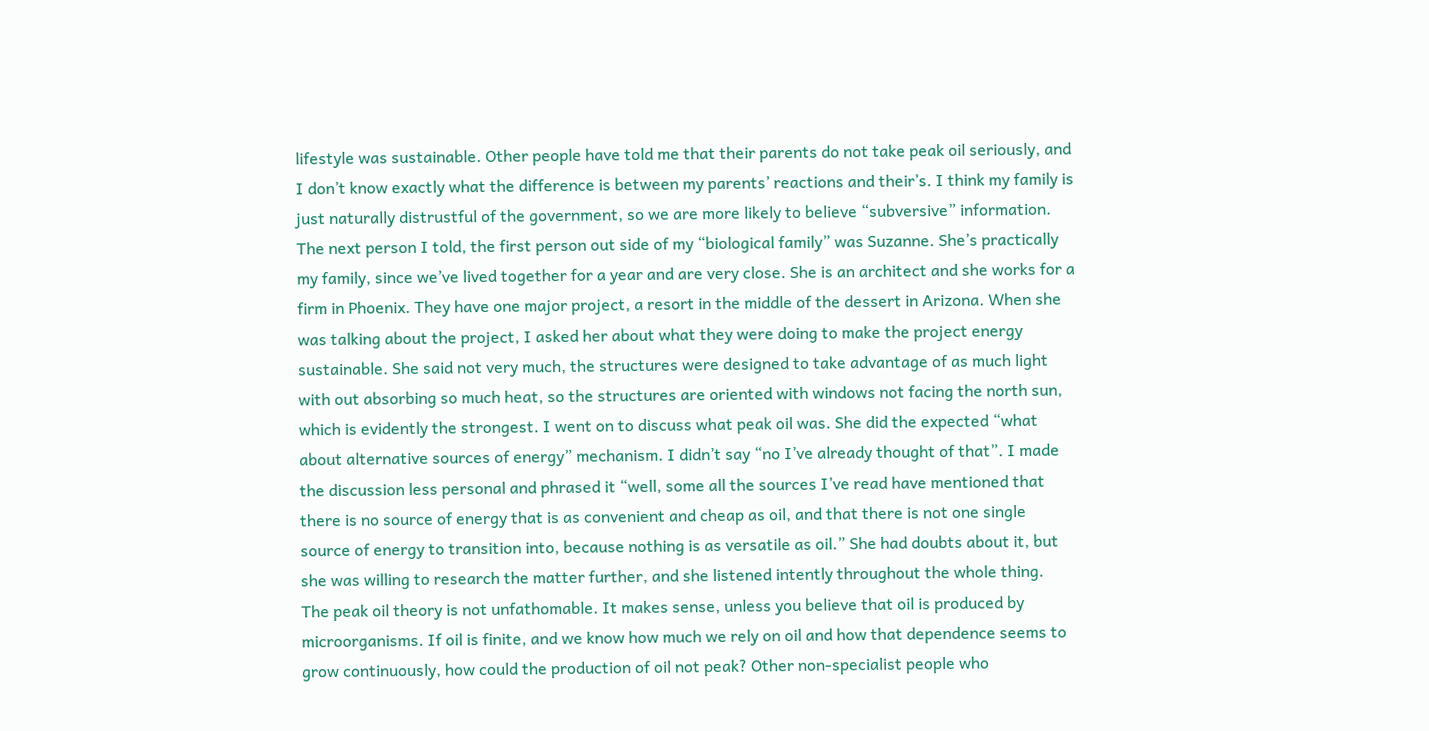lifestyle was sustainable. Other people have told me that their parents do not take peak oil seriously, and I don’t know exactly what the difference is between my parents’ reactions and their’s. I think my family is just naturally distrustful of the government, so we are more likely to believe “subversive” information.
The next person I told, the first person out side of my “biological family” was Suzanne. She’s practically my family, since we’ve lived together for a year and are very close. She is an architect and she works for a firm in Phoenix. They have one major project, a resort in the middle of the dessert in Arizona. When she was talking about the project, I asked her about what they were doing to make the project energy sustainable. She said not very much, the structures were designed to take advantage of as much light with out absorbing so much heat, so the structures are oriented with windows not facing the north sun, which is evidently the strongest. I went on to discuss what peak oil was. She did the expected “what about alternative sources of energy” mechanism. I didn’t say “no I’ve already thought of that”. I made the discussion less personal and phrased it “well, some all the sources I’ve read have mentioned that there is no source of energy that is as convenient and cheap as oil, and that there is not one single source of energy to transition into, because nothing is as versatile as oil.” She had doubts about it, but she was willing to research the matter further, and she listened intently throughout the whole thing.
The peak oil theory is not unfathomable. It makes sense, unless you believe that oil is produced by microorganisms. If oil is finite, and we know how much we rely on oil and how that dependence seems to grow continuously, how could the production of oil not peak? Other non-specialist people who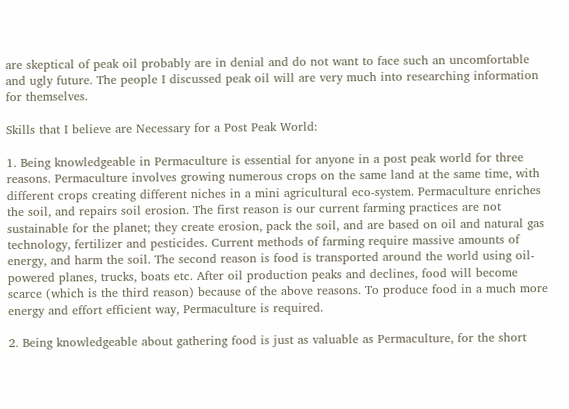are skeptical of peak oil probably are in denial and do not want to face such an uncomfortable and ugly future. The people I discussed peak oil will are very much into researching information for themselves.

Skills that I believe are Necessary for a Post Peak World:

1. Being knowledgeable in Permaculture is essential for anyone in a post peak world for three reasons. Permaculture involves growing numerous crops on the same land at the same time, with different crops creating different niches in a mini agricultural eco-system. Permaculture enriches the soil, and repairs soil erosion. The first reason is our current farming practices are not sustainable for the planet; they create erosion, pack the soil, and are based on oil and natural gas technology, fertilizer and pesticides. Current methods of farming require massive amounts of energy, and harm the soil. The second reason is food is transported around the world using oil-powered planes, trucks, boats etc. After oil production peaks and declines, food will become scarce (which is the third reason) because of the above reasons. To produce food in a much more energy and effort efficient way, Permaculture is required.

2. Being knowledgeable about gathering food is just as valuable as Permaculture, for the short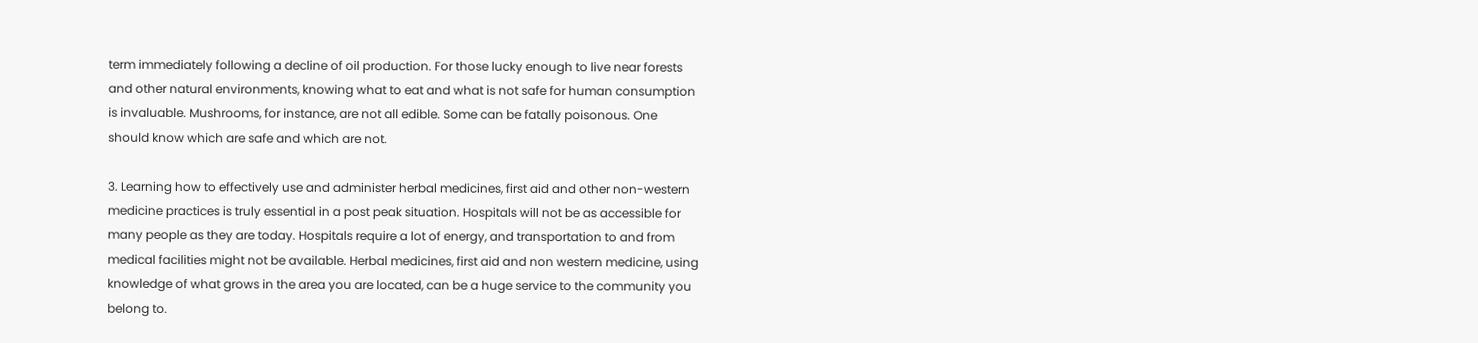term immediately following a decline of oil production. For those lucky enough to live near forests and other natural environments, knowing what to eat and what is not safe for human consumption is invaluable. Mushrooms, for instance, are not all edible. Some can be fatally poisonous. One should know which are safe and which are not.

3. Learning how to effectively use and administer herbal medicines, first aid and other non-western medicine practices is truly essential in a post peak situation. Hospitals will not be as accessible for many people as they are today. Hospitals require a lot of energy, and transportation to and from medical facilities might not be available. Herbal medicines, first aid and non western medicine, using knowledge of what grows in the area you are located, can be a huge service to the community you belong to.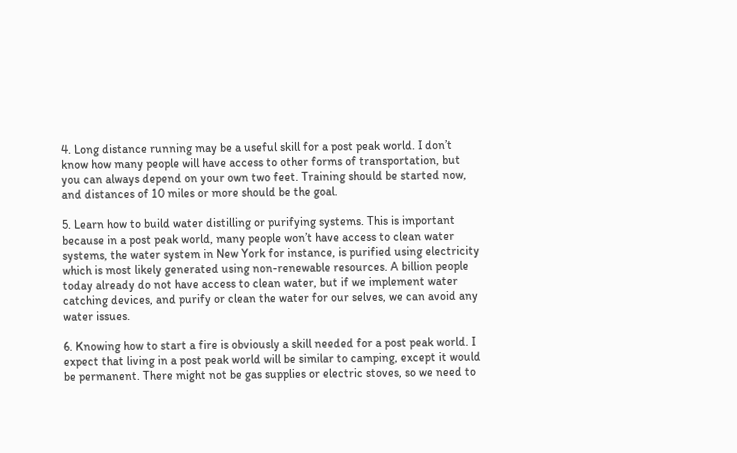4. Long distance running may be a useful skill for a post peak world. I don’t know how many people will have access to other forms of transportation, but you can always depend on your own two feet. Training should be started now, and distances of 10 miles or more should be the goal.

5. Learn how to build water distilling or purifying systems. This is important because in a post peak world, many people won’t have access to clean water systems, the water system in New York for instance, is purified using electricity which is most likely generated using non-renewable resources. A billion people today already do not have access to clean water, but if we implement water catching devices, and purify or clean the water for our selves, we can avoid any water issues.

6. Knowing how to start a fire is obviously a skill needed for a post peak world. I expect that living in a post peak world will be similar to camping, except it would be permanent. There might not be gas supplies or electric stoves, so we need to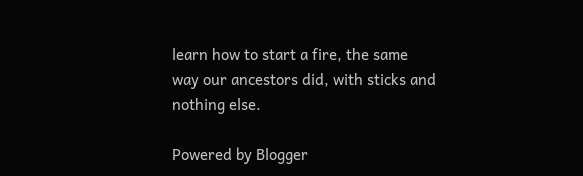learn how to start a fire, the same way our ancestors did, with sticks and nothing else.

Powered by Blogger